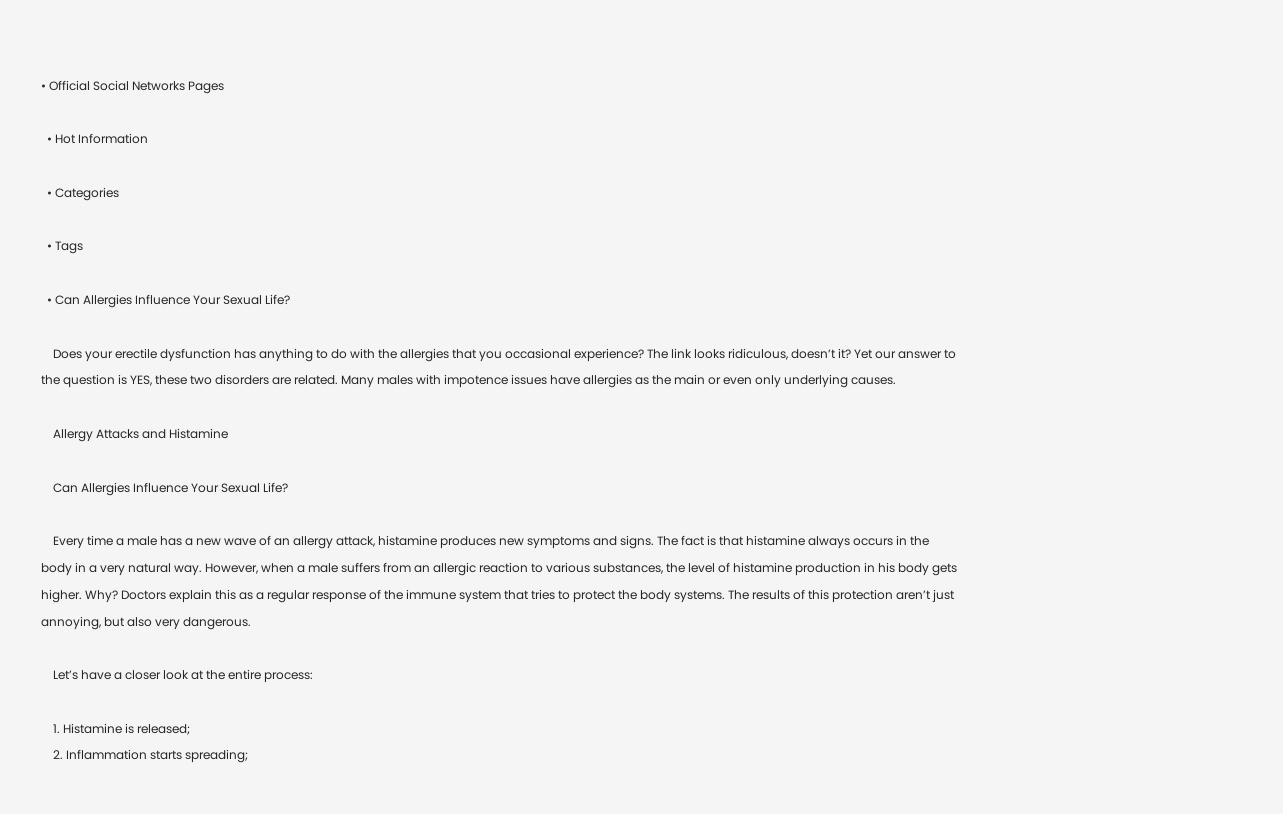• Official Social Networks Pages

  • Hot Information

  • Categories

  • Tags

  • Can Allergies Influence Your Sexual Life?

    Does your erectile dysfunction has anything to do with the allergies that you occasional experience? The link looks ridiculous, doesn’t it? Yet our answer to the question is YES, these two disorders are related. Many males with impotence issues have allergies as the main or even only underlying causes.

    Allergy Attacks and Histamine

    Can Allergies Influence Your Sexual Life?

    Every time a male has a new wave of an allergy attack, histamine produces new symptoms and signs. The fact is that histamine always occurs in the body in a very natural way. However, when a male suffers from an allergic reaction to various substances, the level of histamine production in his body gets higher. Why? Doctors explain this as a regular response of the immune system that tries to protect the body systems. The results of this protection aren’t just annoying, but also very dangerous.

    Let’s have a closer look at the entire process:

    1. Histamine is released;
    2. Inflammation starts spreading;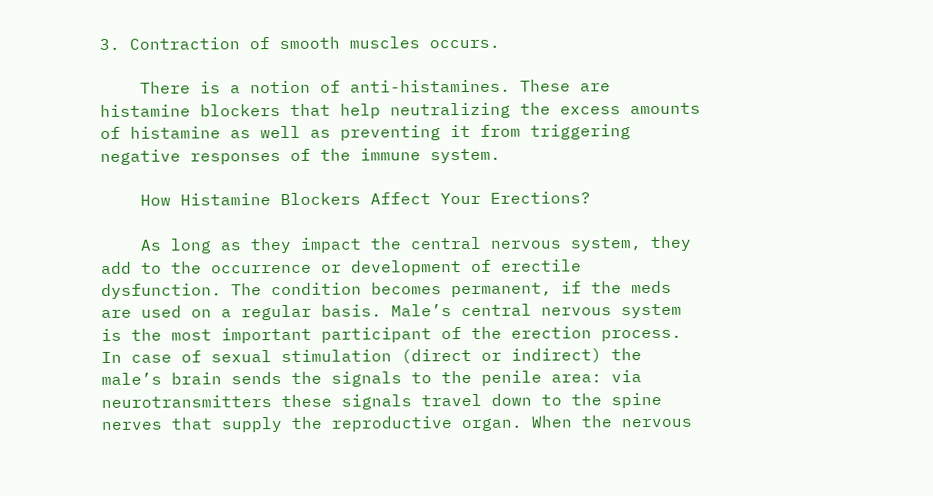3. Contraction of smooth muscles occurs.

    There is a notion of anti-histamines. These are histamine blockers that help neutralizing the excess amounts of histamine as well as preventing it from triggering negative responses of the immune system.

    How Histamine Blockers Affect Your Erections?

    As long as they impact the central nervous system, they add to the occurrence or development of erectile dysfunction. The condition becomes permanent, if the meds are used on a regular basis. Male’s central nervous system is the most important participant of the erection process. In case of sexual stimulation (direct or indirect) the male’s brain sends the signals to the penile area: via neurotransmitters these signals travel down to the spine nerves that supply the reproductive organ. When the nervous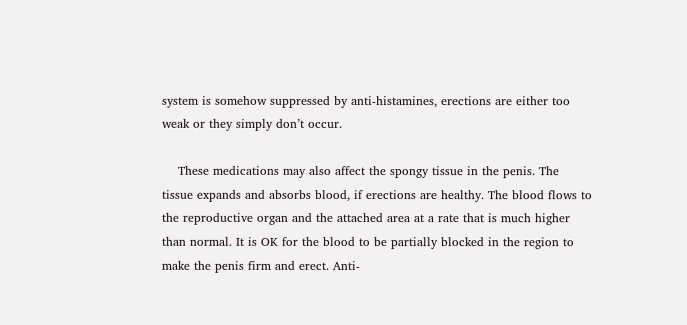system is somehow suppressed by anti-histamines, erections are either too weak or they simply don’t occur.

    These medications may also affect the spongy tissue in the penis. The tissue expands and absorbs blood, if erections are healthy. The blood flows to the reproductive organ and the attached area at a rate that is much higher than normal. It is OK for the blood to be partially blocked in the region to make the penis firm and erect. Anti-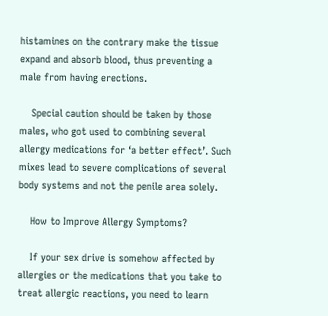histamines on the contrary make the tissue expand and absorb blood, thus preventing a male from having erections.

    Special caution should be taken by those males, who got used to combining several allergy medications for ‘a better effect’. Such mixes lead to severe complications of several body systems and not the penile area solely.

    How to Improve Allergy Symptoms?

    If your sex drive is somehow affected by allergies or the medications that you take to treat allergic reactions, you need to learn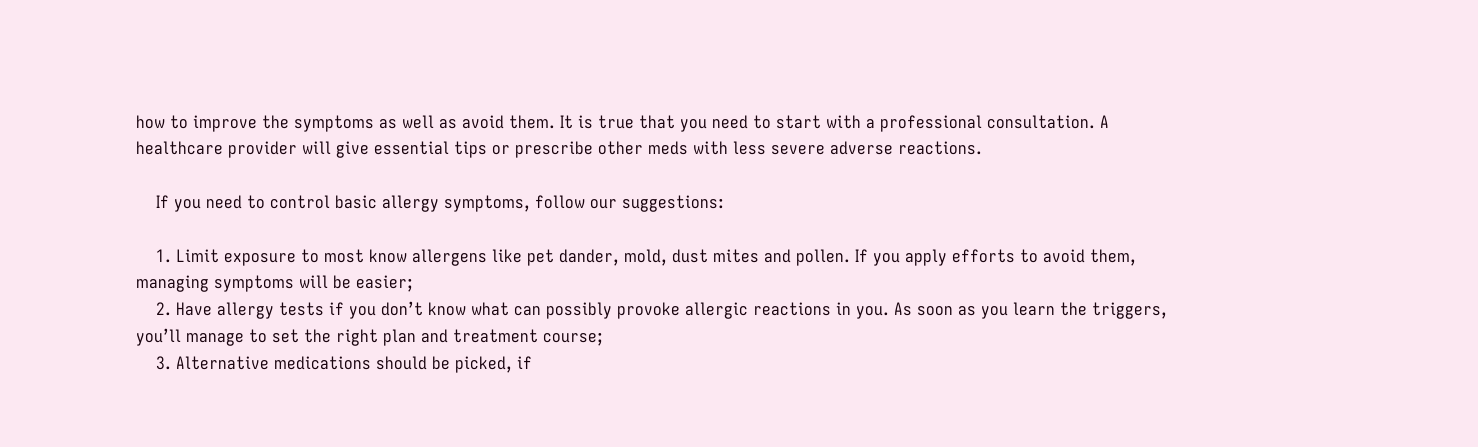how to improve the symptoms as well as avoid them. It is true that you need to start with a professional consultation. A healthcare provider will give essential tips or prescribe other meds with less severe adverse reactions.

    If you need to control basic allergy symptoms, follow our suggestions:

    1. Limit exposure to most know allergens like pet dander, mold, dust mites and pollen. If you apply efforts to avoid them, managing symptoms will be easier;
    2. Have allergy tests if you don’t know what can possibly provoke allergic reactions in you. As soon as you learn the triggers, you’ll manage to set the right plan and treatment course;
    3. Alternative medications should be picked, if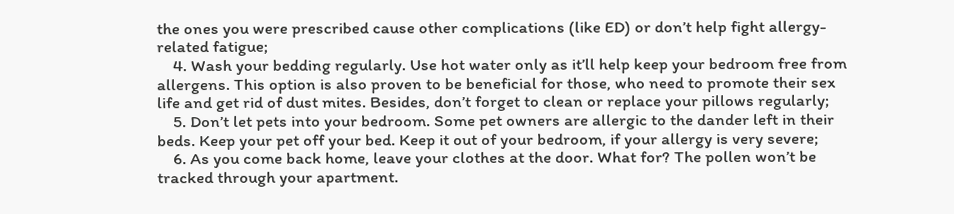the ones you were prescribed cause other complications (like ED) or don’t help fight allergy-related fatigue;
    4. Wash your bedding regularly. Use hot water only as it’ll help keep your bedroom free from allergens. This option is also proven to be beneficial for those, who need to promote their sex life and get rid of dust mites. Besides, don’t forget to clean or replace your pillows regularly;
    5. Don’t let pets into your bedroom. Some pet owners are allergic to the dander left in their beds. Keep your pet off your bed. Keep it out of your bedroom, if your allergy is very severe;
    6. As you come back home, leave your clothes at the door. What for? The pollen won’t be tracked through your apartment.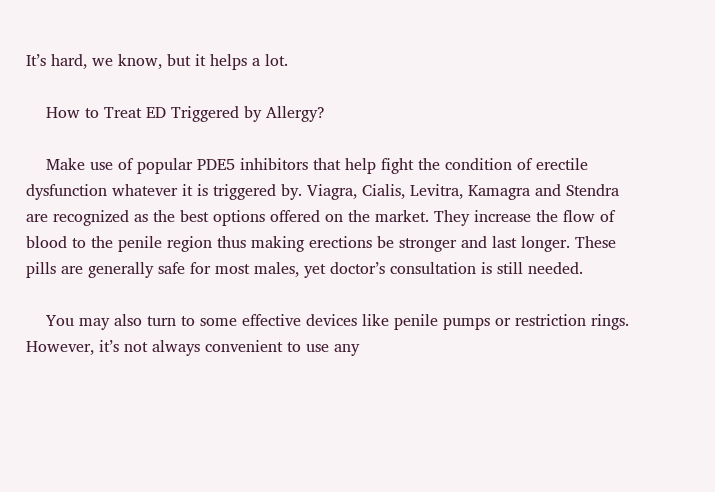It’s hard, we know, but it helps a lot.

    How to Treat ED Triggered by Allergy?

    Make use of popular PDE5 inhibitors that help fight the condition of erectile dysfunction whatever it is triggered by. Viagra, Cialis, Levitra, Kamagra and Stendra are recognized as the best options offered on the market. They increase the flow of blood to the penile region thus making erections be stronger and last longer. These pills are generally safe for most males, yet doctor’s consultation is still needed.

    You may also turn to some effective devices like penile pumps or restriction rings. However, it’s not always convenient to use any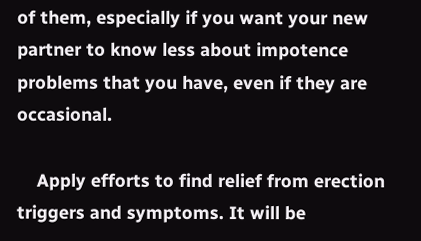of them, especially if you want your new partner to know less about impotence problems that you have, even if they are occasional.

    Apply efforts to find relief from erection triggers and symptoms. It will be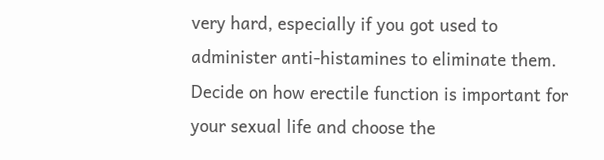very hard, especially if you got used to administer anti-histamines to eliminate them. Decide on how erectile function is important for your sexual life and choose the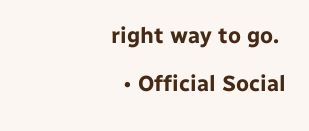right way to go.

  • Official Social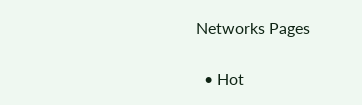Networks Pages

  • Hot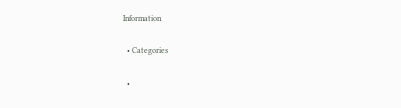Information

  • Categories

  •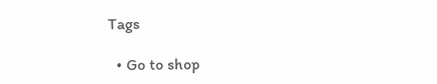Tags

  • Go to shop